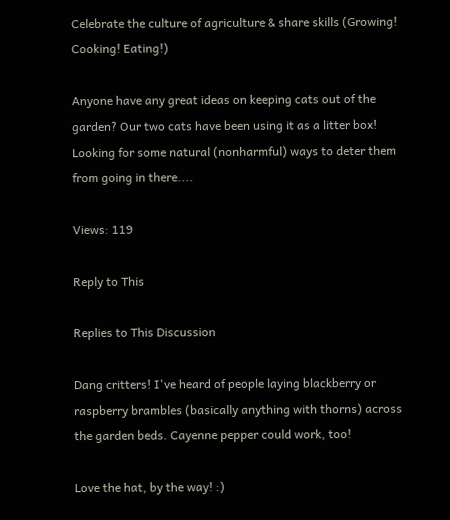Celebrate the culture of agriculture & share skills (Growing! Cooking! Eating!)

Anyone have any great ideas on keeping cats out of the garden? Our two cats have been using it as a litter box! Looking for some natural (nonharmful) ways to deter them from going in there....

Views: 119

Reply to This

Replies to This Discussion

Dang critters! I've heard of people laying blackberry or raspberry brambles (basically anything with thorns) across the garden beds. Cayenne pepper could work, too!

Love the hat, by the way! :)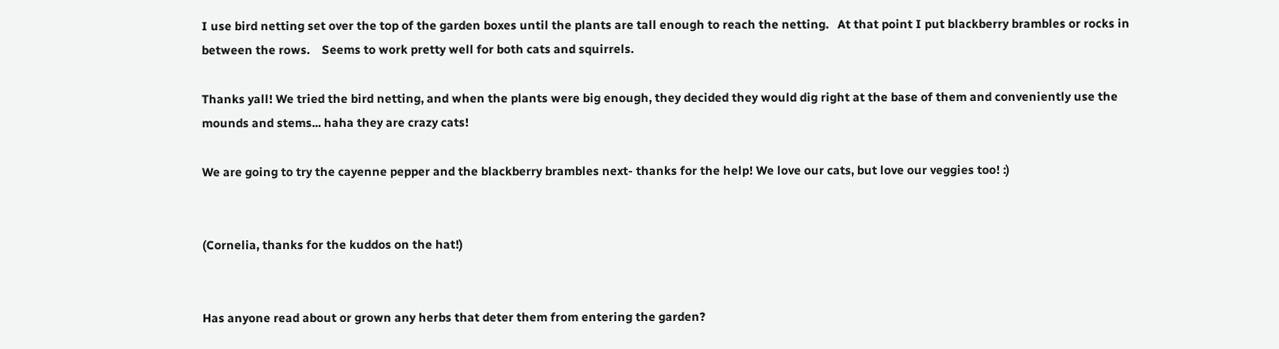I use bird netting set over the top of the garden boxes until the plants are tall enough to reach the netting.   At that point I put blackberry brambles or rocks in between the rows.    Seems to work pretty well for both cats and squirrels.

Thanks yall! We tried the bird netting, and when the plants were big enough, they decided they would dig right at the base of them and conveniently use the mounds and stems... haha they are crazy cats!

We are going to try the cayenne pepper and the blackberry brambles next- thanks for the help! We love our cats, but love our veggies too! :)


(Cornelia, thanks for the kuddos on the hat!)


Has anyone read about or grown any herbs that deter them from entering the garden?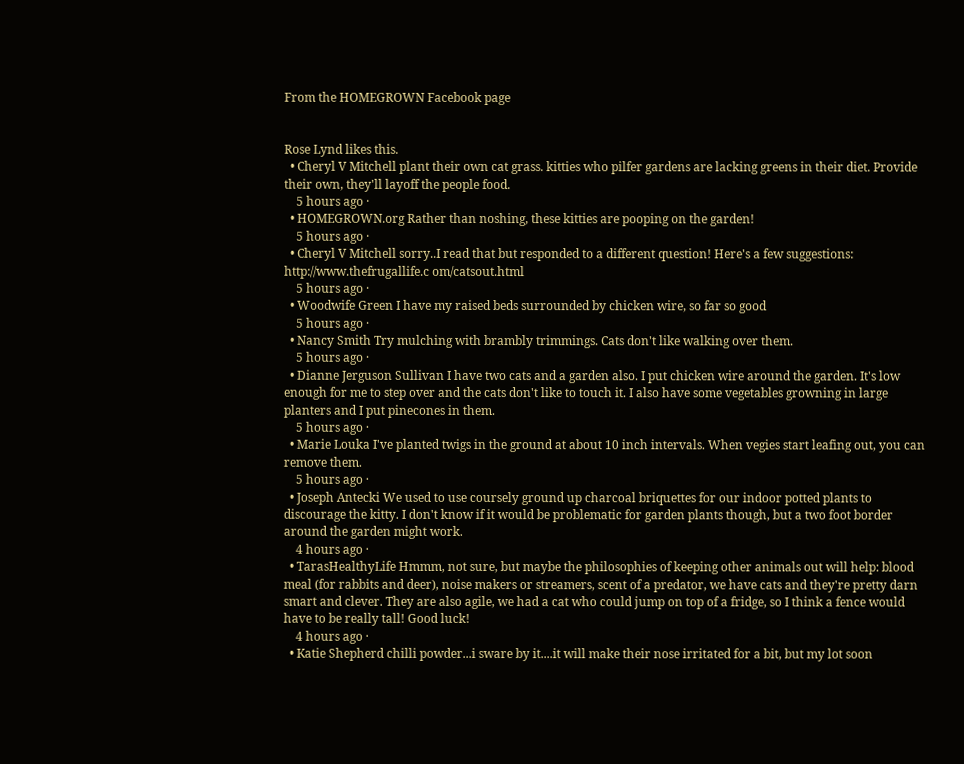From the HOMEGROWN Facebook page


Rose Lynd likes this.
  • Cheryl V Mitchell plant their own cat grass. kitties who pilfer gardens are lacking greens in their diet. Provide their own, they'll layoff the people food.
    5 hours ago ·
  • HOMEGROWN.org Rather than noshing, these kitties are pooping on the garden!
    5 hours ago ·
  • Cheryl V Mitchell sorry..I read that but responded to a different question! Here's a few suggestions: http://www.thefrugallife.c om/catsout.html
    5 hours ago ·
  • Woodwife Green I have my raised beds surrounded by chicken wire, so far so good
    5 hours ago ·
  • Nancy Smith Try mulching with brambly trimmings. Cats don't like walking over them.
    5 hours ago ·
  • Dianne Jerguson Sullivan I have two cats and a garden also. I put chicken wire around the garden. It's low enough for me to step over and the cats don't like to touch it. I also have some vegetables growning in large planters and I put pinecones in them.
    5 hours ago ·
  • Marie Louka I've planted twigs in the ground at about 10 inch intervals. When vegies start leafing out, you can remove them.
    5 hours ago ·
  • Joseph Antecki We used to use coursely ground up charcoal briquettes for our indoor potted plants to discourage the kitty. I don't know if it would be problematic for garden plants though, but a two foot border around the garden might work.
    4 hours ago ·
  • TarasHealthyLife Hmmm, not sure, but maybe the philosophies of keeping other animals out will help: blood meal (for rabbits and deer), noise makers or streamers, scent of a predator, we have cats and they're pretty darn smart and clever. They are also agile, we had a cat who could jump on top of a fridge, so I think a fence would have to be really tall! Good luck!
    4 hours ago ·
  • Katie Shepherd chilli powder...i sware by it....it will make their nose irritated for a bit, but my lot soon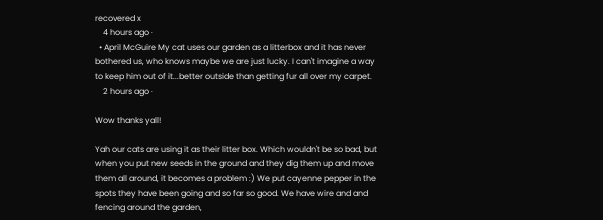recovered x
    4 hours ago ·
  • April McGuire My cat uses our garden as a litterbox and it has never bothered us, who knows maybe we are just lucky. I can't imagine a way to keep him out of it...better outside than getting fur all over my carpet.
    2 hours ago ·

Wow thanks yall!

Yah our cats are using it as their litter box. Which wouldn't be so bad, but when you put new seeds in the ground and they dig them up and move them all around, it becomes a problem :) We put cayenne pepper in the spots they have been going and so far so good. We have wire and and fencing around the garden,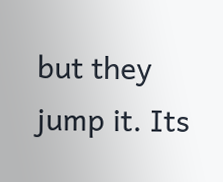but they jump it. Its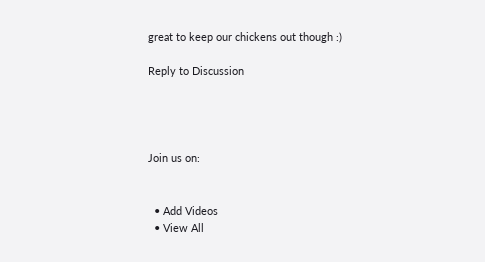great to keep our chickens out though :)

Reply to Discussion




Join us on:


  • Add Videos
  • View All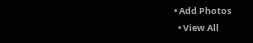• Add Photos
  • View All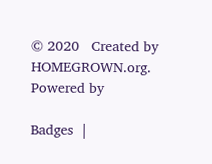© 2020   Created by HOMEGROWN.org.   Powered by

Badges  |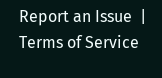Report an Issue  |  Terms of Service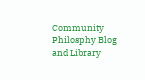Community Philosphy Blog and Library